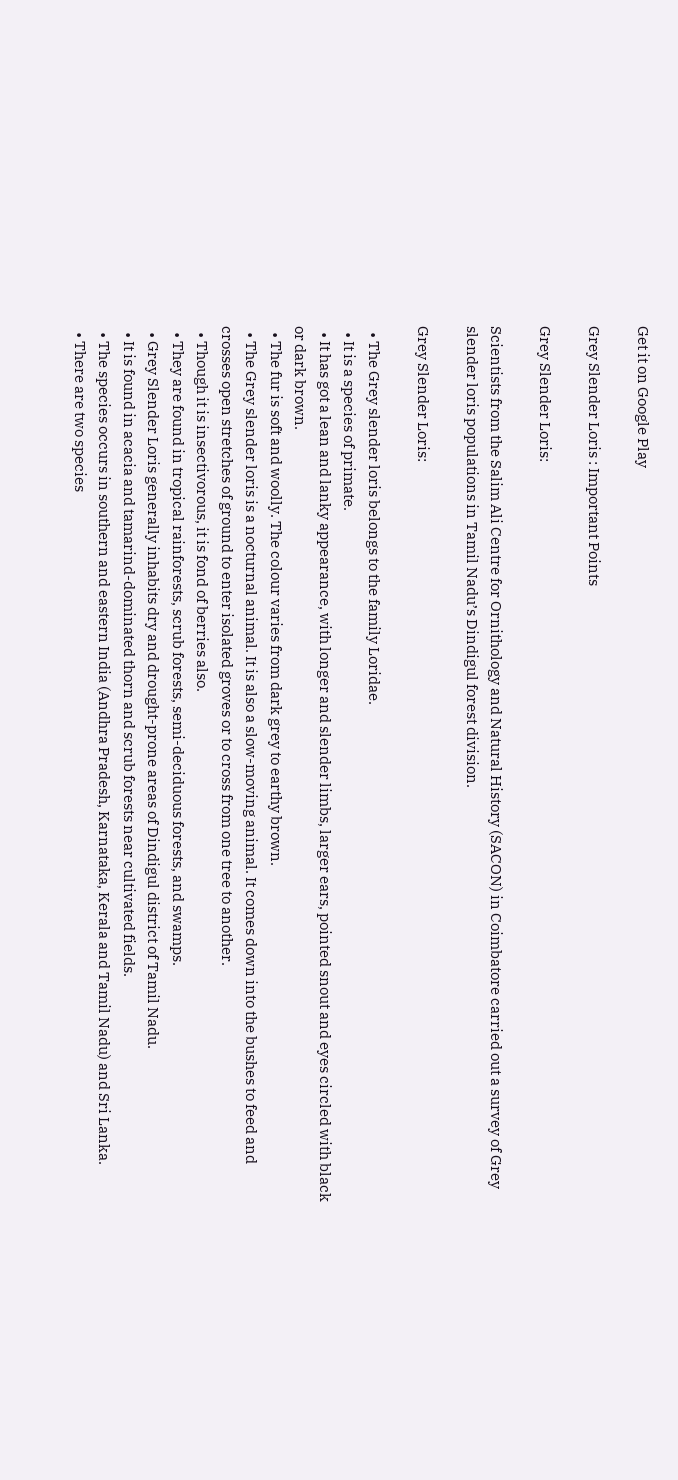Get it on Google Play

Grey Slender Loris : Important Points

Grey Slender Loris:

Scientists from the Salim Ali Centre for Ornithology and Natural History (SACON) in Coimbatore carried out a survey of Grey slender loris populations in Tamil Nadu’s Dindigul forest division.

Grey Slender Loris:

  • The Grey slender loris belongs to the family Loridae.
  • It is a species of primate.
  • It has got a lean and lanky appearance, with longer and slender limbs, larger ears, pointed snout and eyes circled with black or dark brown.
  • The fur is soft and woolly. The colour varies from dark grey to earthy brown.
  • The Grey slender loris is a nocturnal animal. It is also a slow-moving animal. It comes down into the bushes to feed and crosses open stretches of ground to enter isolated groves or to cross from one tree to another.
  • Though it is insectivorous, it is fond of berries also.
  • They are found in tropical rainforests, scrub forests, semi-deciduous forests, and swamps.
  • Grey Slender Loris generally inhabits dry and drought-prone areas of Dindigul district of Tamil Nadu.
  • It is found in acacia and tamarind-dominated thorn and scrub forests near cultivated fields.
  • The species occurs in southern and eastern India (Andhra Pradesh, Karnataka, Kerala and Tamil Nadu) and Sri Lanka.
  • There are two species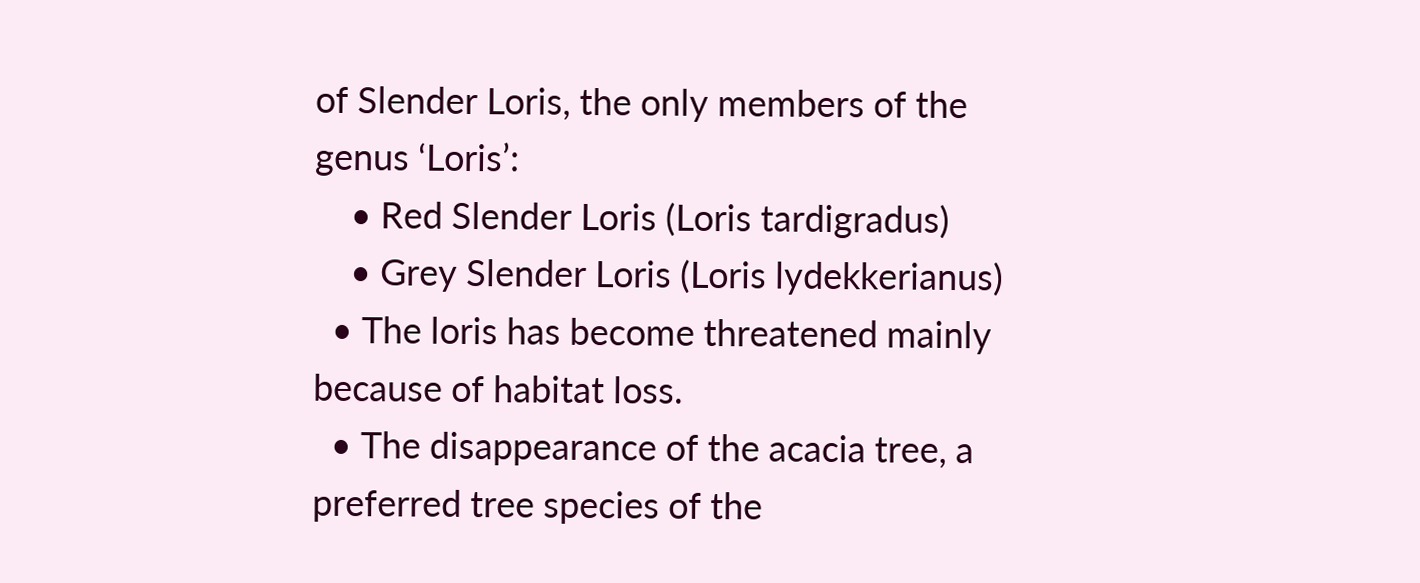of Slender Loris, the only members of the genus ‘Loris’:
    • Red Slender Loris (Loris tardigradus)
    • Grey Slender Loris (Loris lydekkerianus)
  • The loris has become threatened mainly because of habitat loss.
  • The disappearance of the acacia tree, a preferred tree species of the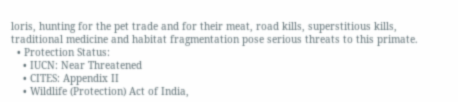loris, hunting for the pet trade and for their meat, road kills, superstitious kills, traditional medicine and habitat fragmentation pose serious threats to this primate.
  • Protection Status:
    • IUCN: Near Threatened
    • CITES: Appendix II
    • Wildlife (Protection) Act of India,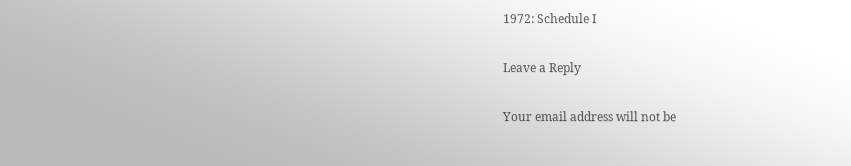1972: Schedule I

Leave a Reply

Your email address will not be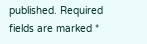published. Required fields are marked *